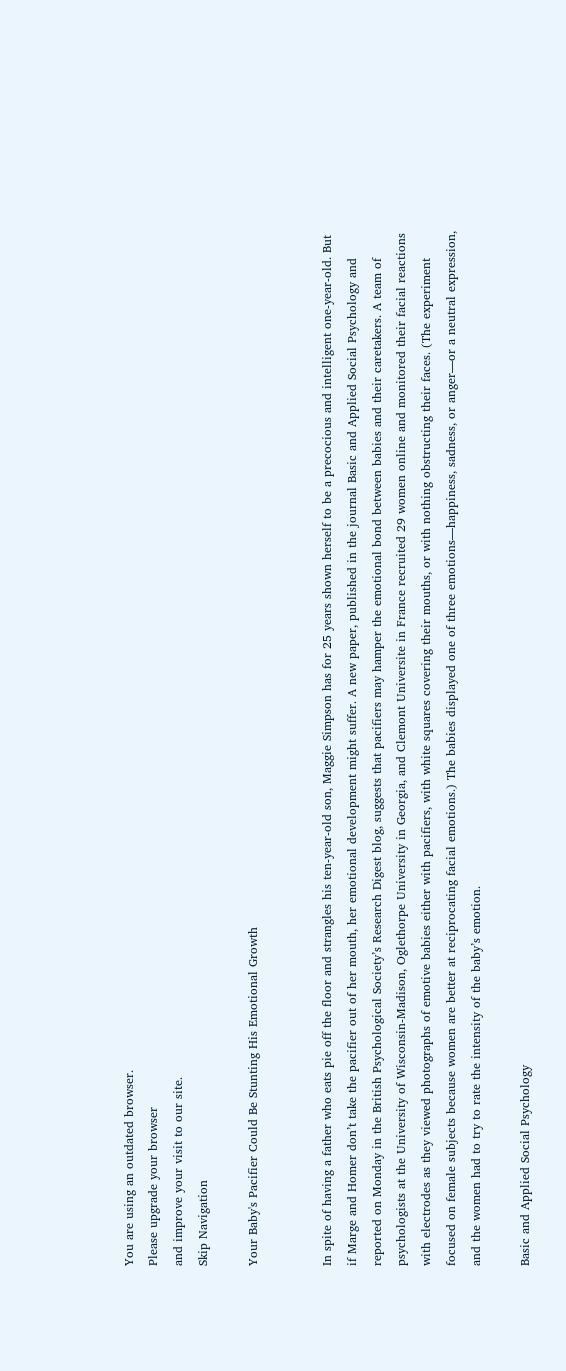You are using an outdated browser.
Please upgrade your browser
and improve your visit to our site.
Skip Navigation

Your Baby's Pacifier Could Be Stunting His Emotional Growth


In spite of having a father who eats pie off the floor and strangles his ten-year-old son, Maggie Simpson has for 25 years shown herself to be a precocious and intelligent one-year-old. But if Marge and Homer don’t take the pacifier out of her mouth, her emotional development might suffer. A new paper, published in the journal Basic and Applied Social Psychology and reported on Monday in the British Psychological Society’s Research Digest blog, suggests that pacifiers may hamper the emotional bond between babies and their caretakers. A team of psychologists at the University of Wisconsin-Madison, Oglethorpe University in Georgia, and Clemont Universite in France recruited 29 women online and monitored their facial reactions with electrodes as they viewed photographs of emotive babies either with pacifiers, with white squares covering their mouths, or with nothing obstructing their faces. (The experiment focused on female subjects because women are better at reciprocating facial emotions.) The babies displayed one of three emotions—happiness, sadness, or anger—or a neutral expression, and the women had to try to rate the intensity of the baby’s emotion.

Basic and Applied Social Psychology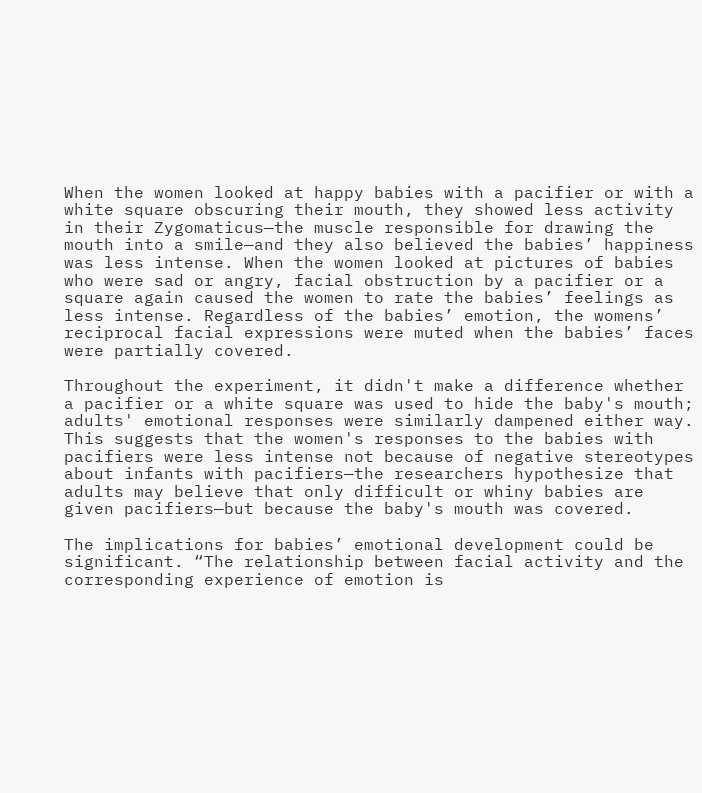When the women looked at happy babies with a pacifier or with a white square obscuring their mouth, they showed less activity in their Zygomaticus—the muscle responsible for drawing the mouth into a smile—and they also believed the babies’ happiness was less intense. When the women looked at pictures of babies who were sad or angry, facial obstruction by a pacifier or a square again caused the women to rate the babies’ feelings as less intense. Regardless of the babies’ emotion, the womens’ reciprocal facial expressions were muted when the babies’ faces were partially covered.

Throughout the experiment, it didn't make a difference whether a pacifier or a white square was used to hide the baby's mouth; adults' emotional responses were similarly dampened either way. This suggests that the women's responses to the babies with pacifiers were less intense not because of negative stereotypes about infants with pacifiers—the researchers hypothesize that adults may believe that only difficult or whiny babies are given pacifiers—but because the baby's mouth was covered.

The implications for babies’ emotional development could be significant. “The relationship between facial activity and the corresponding experience of emotion is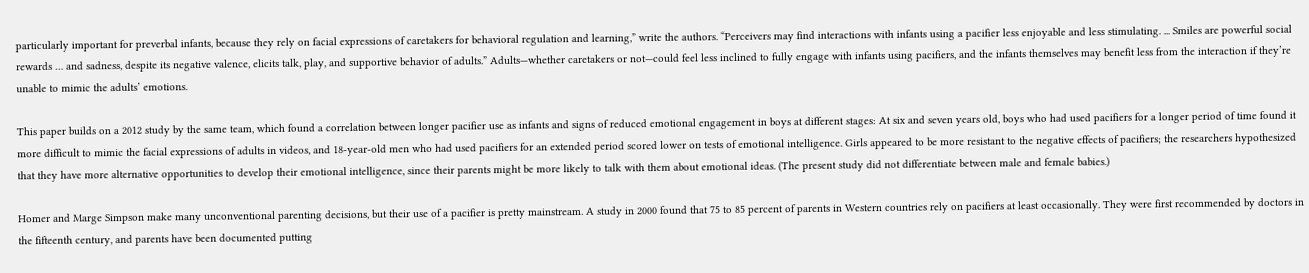particularly important for preverbal infants, because they rely on facial expressions of caretakers for behavioral regulation and learning,” write the authors. “Perceivers may find interactions with infants using a pacifier less enjoyable and less stimulating. ... Smiles are powerful social rewards … and sadness, despite its negative valence, elicits talk, play, and supportive behavior of adults.” Adults—whether caretakers or not—could feel less inclined to fully engage with infants using pacifiers, and the infants themselves may benefit less from the interaction if they’re unable to mimic the adults’ emotions.

This paper builds on a 2012 study by the same team, which found a correlation between longer pacifier use as infants and signs of reduced emotional engagement in boys at different stages: At six and seven years old, boys who had used pacifiers for a longer period of time found it more difficult to mimic the facial expressions of adults in videos, and 18-year-old men who had used pacifiers for an extended period scored lower on tests of emotional intelligence. Girls appeared to be more resistant to the negative effects of pacifiers; the researchers hypothesized that they have more alternative opportunities to develop their emotional intelligence, since their parents might be more likely to talk with them about emotional ideas. (The present study did not differentiate between male and female babies.)

Homer and Marge Simpson make many unconventional parenting decisions, but their use of a pacifier is pretty mainstream. A study in 2000 found that 75 to 85 percent of parents in Western countries rely on pacifiers at least occasionally. They were first recommended by doctors in the fifteenth century, and parents have been documented putting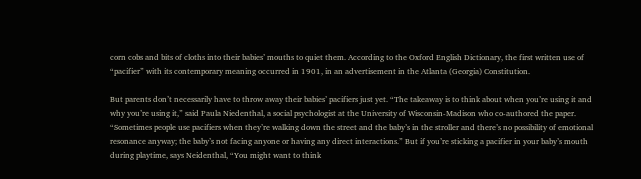corn cobs and bits of cloths into their babies’ mouths to quiet them. According to the Oxford English Dictionary, the first written use of “pacifier” with its contemporary meaning occurred in 1901, in an advertisement in the Atlanta (Georgia) Constitution.

But parents don’t necessarily have to throw away their babies’ pacifiers just yet. “The takeaway is to think about when you’re using it and why you’re using it,” said Paula Niedenthal, a social psychologist at the University of Wisconsin-Madison who co-authored the paper. “Sometimes people use pacifiers when they’re walking down the street and the baby’s in the stroller and there’s no possibility of emotional resonance anyway; the baby’s not facing anyone or having any direct interactions.” But if you’re sticking a pacifier in your baby’s mouth during playtime, says Neidenthal, “You might want to think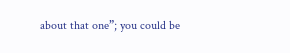about that one”; you could be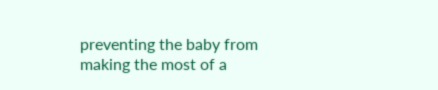preventing the baby from making the most of a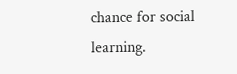chance for social learning.